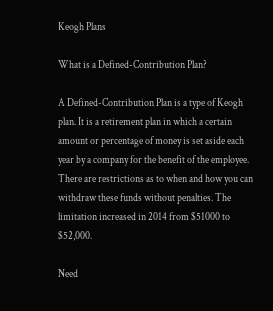Keogh Plans

What is a Defined-Contribution Plan?

A Defined-Contribution Plan is a type of Keogh plan. It is a retirement plan in which a certain amount or percentage of money is set aside each year by a company for the benefit of the employee. There are restrictions as to when and how you can withdraw these funds without penalties. The limitation increased in 2014 from $51000 to $52,000.

Need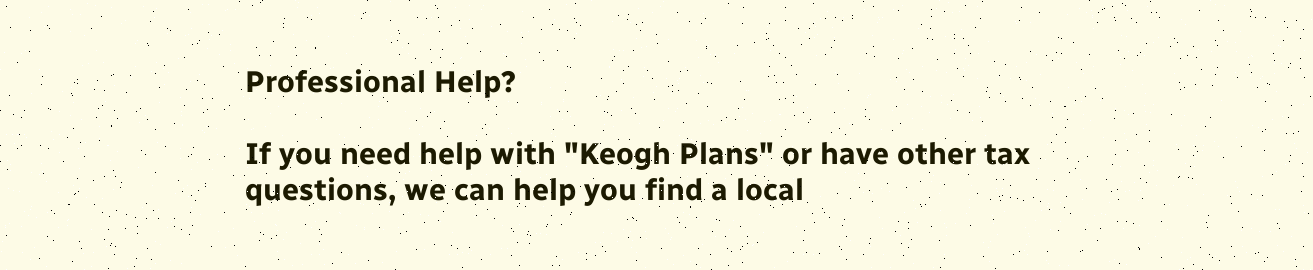Professional Help?

If you need help with "Keogh Plans" or have other tax questions, we can help you find a local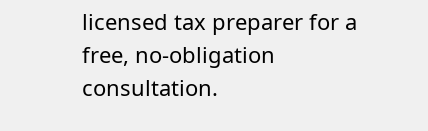licensed tax preparer for a free, no-obligation consultation.